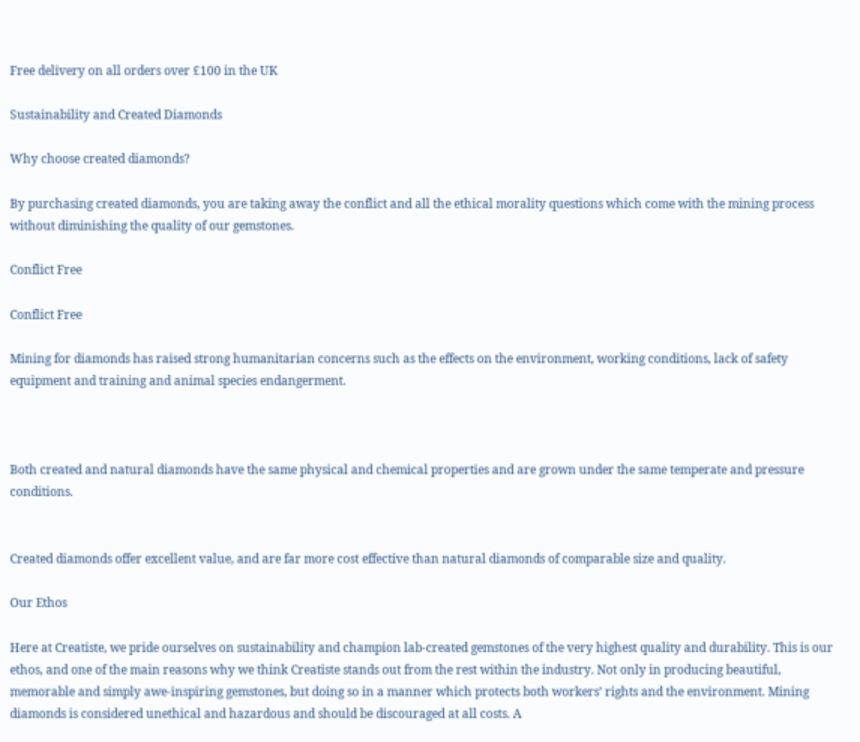Free delivery on all orders over £100 in the UK

Sustainability and Created Diamonds

Why choose created diamonds?

By purchasing created diamonds, you are taking away the conflict and all the ethical morality questions which come with the mining process without diminishing the quality of our gemstones.

Conflict Free

Conflict Free

Mining for diamonds has raised strong humanitarian concerns such as the effects on the environment, working conditions, lack of safety equipment and training and animal species endangerment.



Both created and natural diamonds have the same physical and chemical properties and are grown under the same temperate and pressure conditions.


Created diamonds offer excellent value, and are far more cost effective than natural diamonds of comparable size and quality.

Our Ethos

Here at Creatiste, we pride ourselves on sustainability and champion lab-created gemstones of the very highest quality and durability. This is our ethos, and one of the main reasons why we think Creatiste stands out from the rest within the industry. Not only in producing beautiful, memorable and simply awe-inspiring gemstones, but doing so in a manner which protects both workers’ rights and the environment. Mining diamonds is considered unethical and hazardous and should be discouraged at all costs. A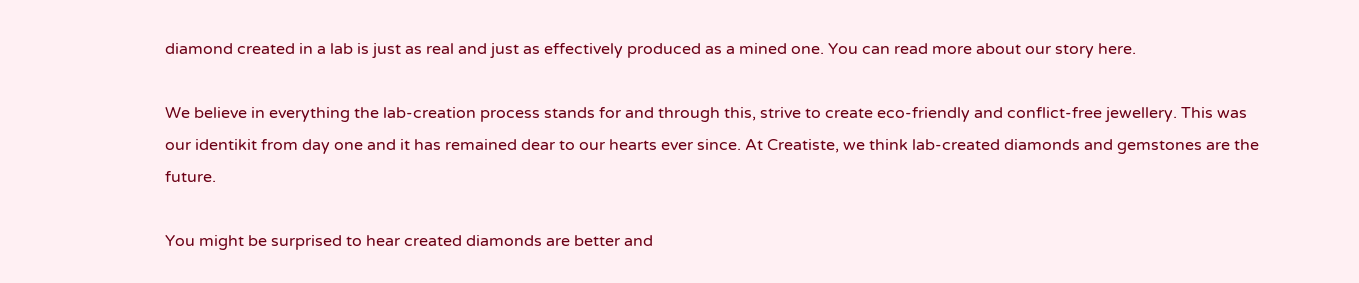diamond created in a lab is just as real and just as effectively produced as a mined one. You can read more about our story here.

We believe in everything the lab-creation process stands for and through this, strive to create eco-friendly and conflict-free jewellery. This was our identikit from day one and it has remained dear to our hearts ever since. At Creatiste, we think lab-created diamonds and gemstones are the future.

You might be surprised to hear created diamonds are better and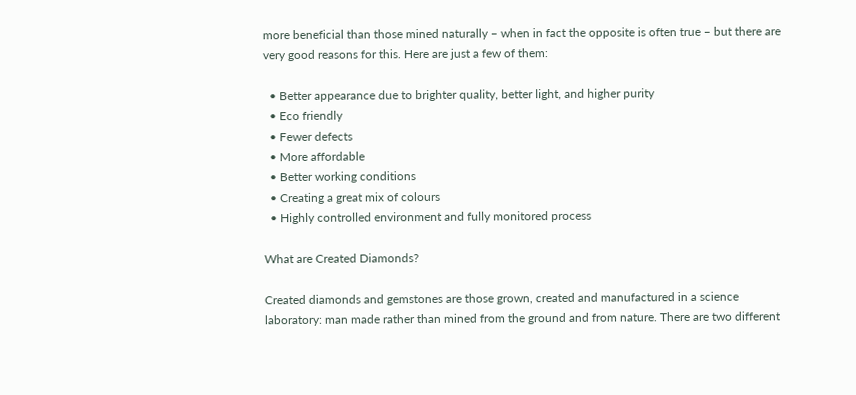more beneficial than those mined naturally – when in fact the opposite is often true – but there are very good reasons for this. Here are just a few of them:

  • Better appearance due to brighter quality, better light, and higher purity
  • Eco friendly
  • Fewer defects
  • More affordable
  • Better working conditions
  • Creating a great mix of colours
  • Highly controlled environment and fully monitored process

What are Created Diamonds?

Created diamonds and gemstones are those grown, created and manufactured in a science laboratory: man made rather than mined from the ground and from nature. There are two different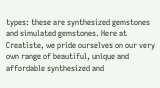types: these are synthesized gemstones and simulated gemstones. Here at Creatiste, we pride ourselves on our very own range of beautiful, unique and affordable synthesized and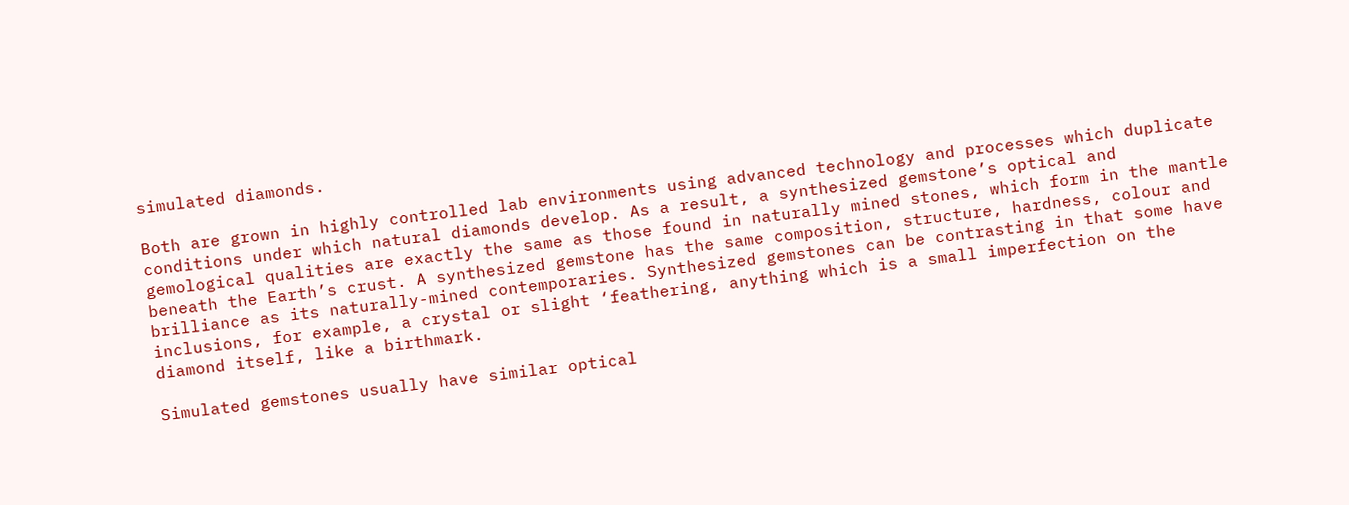simulated diamonds.

Both are grown in highly controlled lab environments using advanced technology and processes which duplicate conditions under which natural diamonds develop. As a result, a synthesized gemstone’s optical and gemological qualities are exactly the same as those found in naturally mined stones, which form in the mantle beneath the Earth’s crust. A synthesized gemstone has the same composition, structure, hardness, colour and brilliance as its naturally-mined contemporaries. Synthesized gemstones can be contrasting in that some have inclusions, for example, a crystal or slight ‘feathering, anything which is a small imperfection on the diamond itself, like a birthmark.

Simulated gemstones usually have similar optical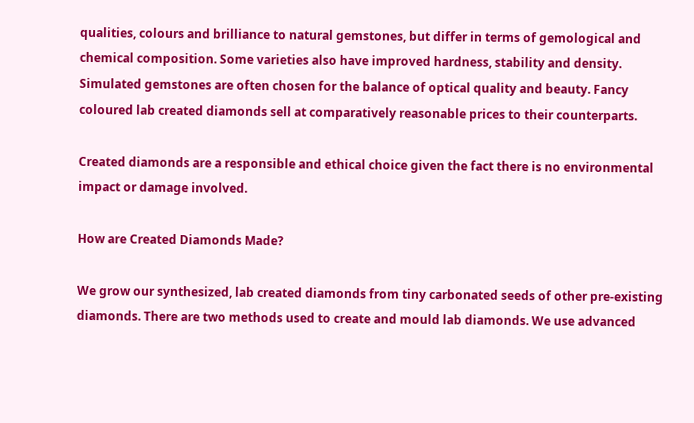qualities, colours and brilliance to natural gemstones, but differ in terms of gemological and chemical composition. Some varieties also have improved hardness, stability and density. Simulated gemstones are often chosen for the balance of optical quality and beauty. Fancy coloured lab created diamonds sell at comparatively reasonable prices to their counterparts.

Created diamonds are a responsible and ethical choice given the fact there is no environmental impact or damage involved.

How are Created Diamonds Made?

We grow our synthesized, lab created diamonds from tiny carbonated seeds of other pre-existing diamonds. There are two methods used to create and mould lab diamonds. We use advanced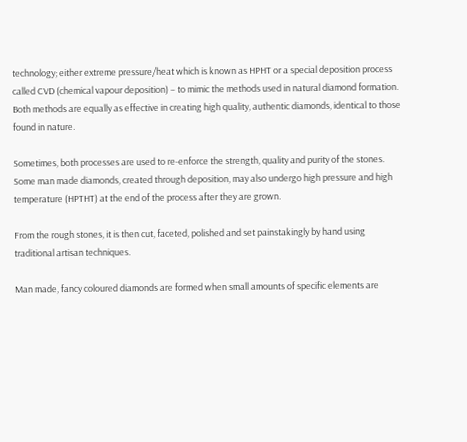technology; either extreme pressure/heat which is known as HPHT or a special deposition process called CVD (chemical vapour deposition) – to mimic the methods used in natural diamond formation. Both methods are equally as effective in creating high quality, authentic diamonds, identical to those found in nature.

Sometimes, both processes are used to re-enforce the strength, quality and purity of the stones. Some man made diamonds, created through deposition, may also undergo high pressure and high temperature (HPTHT) at the end of the process after they are grown.

From the rough stones, it is then cut, faceted, polished and set painstakingly by hand using traditional artisan techniques.

Man made, fancy coloured diamonds are formed when small amounts of specific elements are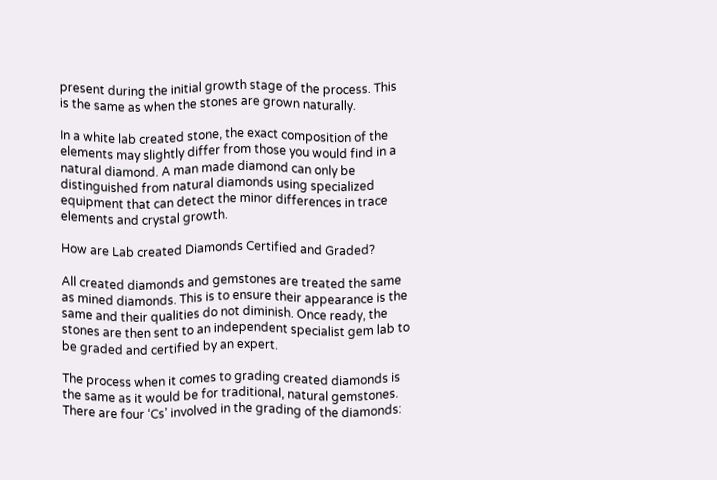present during the initial growth stage of the process. This is the same as when the stones are grown naturally.

In a white lab created stone, the exact composition of the elements may slightly differ from those you would find in a natural diamond. A man made diamond can only be distinguished from natural diamonds using specialized equipment that can detect the minor differences in trace elements and crystal growth.

How are Lab created Diamonds Certified and Graded?

All created diamonds and gemstones are treated the same as mined diamonds. This is to ensure their appearance is the same and their qualities do not diminish. Once ready, the stones are then sent to an independent specialist gem lab to be graded and certified by an expert.

The process when it comes to grading created diamonds is the same as it would be for traditional, natural gemstones. There are four ‘Cs’ involved in the grading of the diamonds: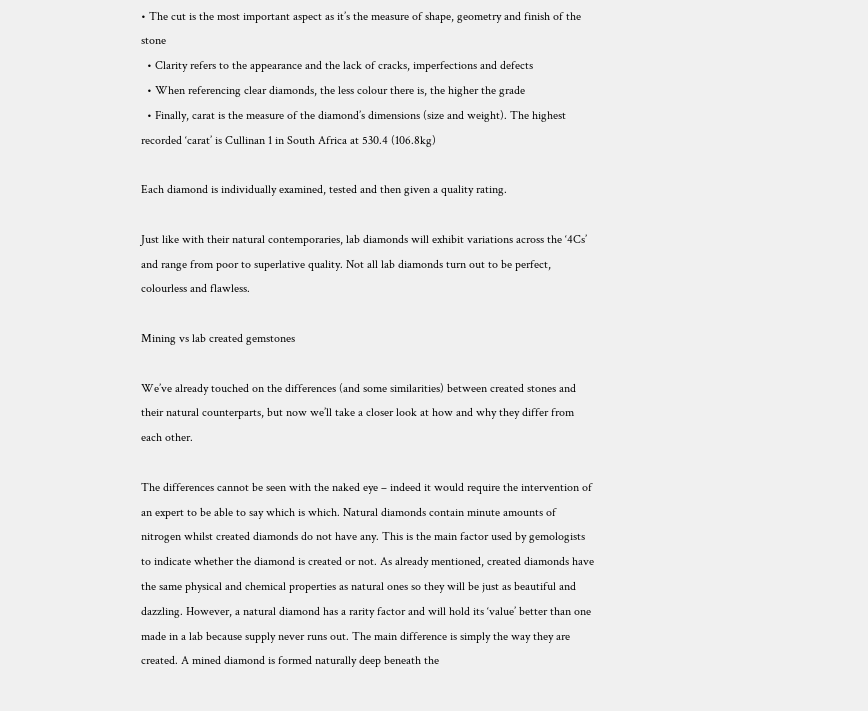• The cut is the most important aspect as it’s the measure of shape, geometry and finish of the stone
  • Clarity refers to the appearance and the lack of cracks, imperfections and defects
  • When referencing clear diamonds, the less colour there is, the higher the grade
  • Finally, carat is the measure of the diamond’s dimensions (size and weight). The highest recorded ‘carat’ is Cullinan 1 in South Africa at 530.4 (106.8kg)

Each diamond is individually examined, tested and then given a quality rating.

Just like with their natural contemporaries, lab diamonds will exhibit variations across the ‘4Cs’ and range from poor to superlative quality. Not all lab diamonds turn out to be perfect, colourless and flawless.

Mining vs lab created gemstones

We’ve already touched on the differences (and some similarities) between created stones and their natural counterparts, but now we’ll take a closer look at how and why they differ from each other.

The differences cannot be seen with the naked eye – indeed it would require the intervention of an expert to be able to say which is which. Natural diamonds contain minute amounts of nitrogen whilst created diamonds do not have any. This is the main factor used by gemologists to indicate whether the diamond is created or not. As already mentioned, created diamonds have the same physical and chemical properties as natural ones so they will be just as beautiful and dazzling. However, a natural diamond has a rarity factor and will hold its ‘value’ better than one made in a lab because supply never runs out. The main difference is simply the way they are created. A mined diamond is formed naturally deep beneath the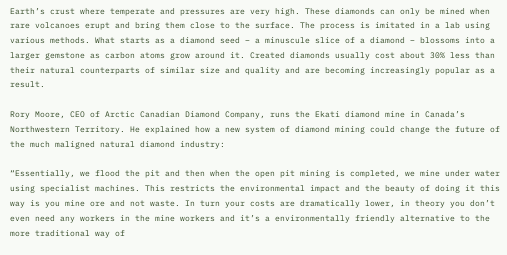Earth’s crust where temperate and pressures are very high. These diamonds can only be mined when rare volcanoes erupt and bring them close to the surface. The process is imitated in a lab using various methods. What starts as a diamond seed – a minuscule slice of a diamond – blossoms into a larger gemstone as carbon atoms grow around it. Created diamonds usually cost about 30% less than their natural counterparts of similar size and quality and are becoming increasingly popular as a result.

Rory Moore, CEO of Arctic Canadian Diamond Company, runs the Ekati diamond mine in Canada’s Northwestern Territory. He explained how a new system of diamond mining could change the future of the much maligned natural diamond industry:

“Essentially, we flood the pit and then when the open pit mining is completed, we mine under water using specialist machines. This restricts the environmental impact and the beauty of doing it this way is you mine ore and not waste. In turn your costs are dramatically lower, in theory you don’t even need any workers in the mine workers and it’s a environmentally friendly alternative to the more traditional way of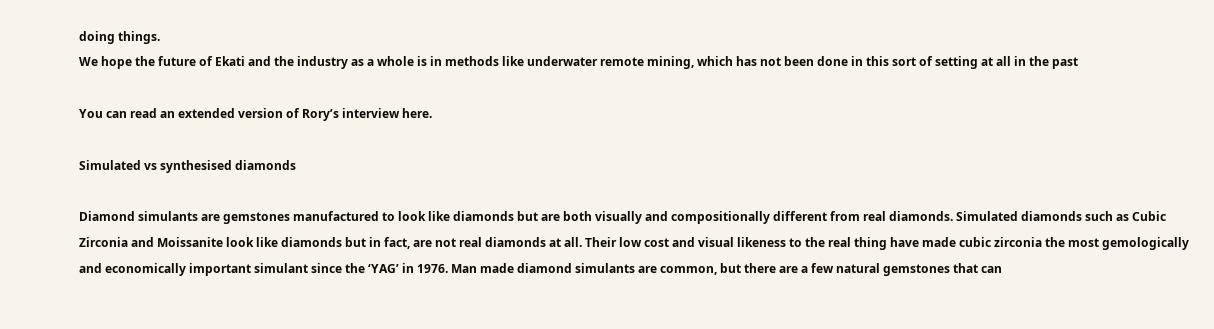doing things.
We hope the future of Ekati and the industry as a whole is in methods like underwater remote mining, which has not been done in this sort of setting at all in the past

You can read an extended version of Rory’s interview here.

Simulated vs synthesised diamonds

Diamond simulants are gemstones manufactured to look like diamonds but are both visually and compositionally different from real diamonds. Simulated diamonds such as Cubic Zirconia and Moissanite look like diamonds but in fact, are not real diamonds at all. Their low cost and visual likeness to the real thing have made cubic zirconia the most gemologically and economically important simulant since the ‘YAG’ in 1976. Man made diamond simulants are common, but there are a few natural gemstones that can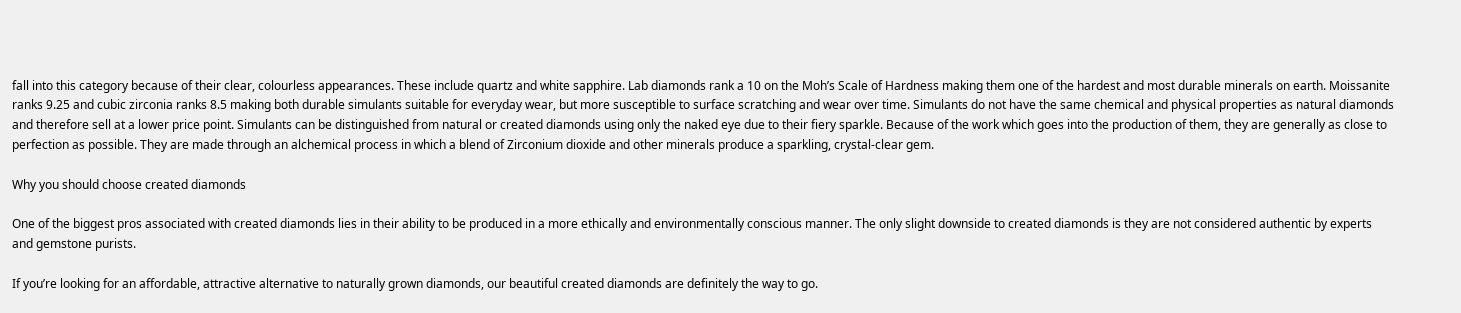fall into this category because of their clear, colourless appearances. These include quartz and white sapphire. Lab diamonds rank a 10 on the Moh’s Scale of Hardness making them one of the hardest and most durable minerals on earth. Moissanite ranks 9.25 and cubic zirconia ranks 8.5 making both durable simulants suitable for everyday wear, but more susceptible to surface scratching and wear over time. Simulants do not have the same chemical and physical properties as natural diamonds and therefore sell at a lower price point. Simulants can be distinguished from natural or created diamonds using only the naked eye due to their fiery sparkle. Because of the work which goes into the production of them, they are generally as close to perfection as possible. They are made through an alchemical process in which a blend of Zirconium dioxide and other minerals produce a sparkling, crystal-clear gem.

Why you should choose created diamonds

One of the biggest pros associated with created diamonds lies in their ability to be produced in a more ethically and environmentally conscious manner. The only slight downside to created diamonds is they are not considered authentic by experts and gemstone purists.

If you’re looking for an affordable, attractive alternative to naturally grown diamonds, our beautiful created diamonds are definitely the way to go.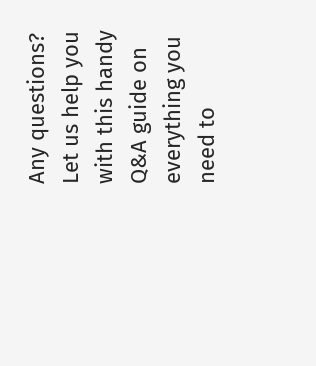Any questions? Let us help you with this handy Q&A guide on everything you need to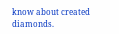know about created diamonds.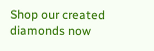Shop our created diamonds now